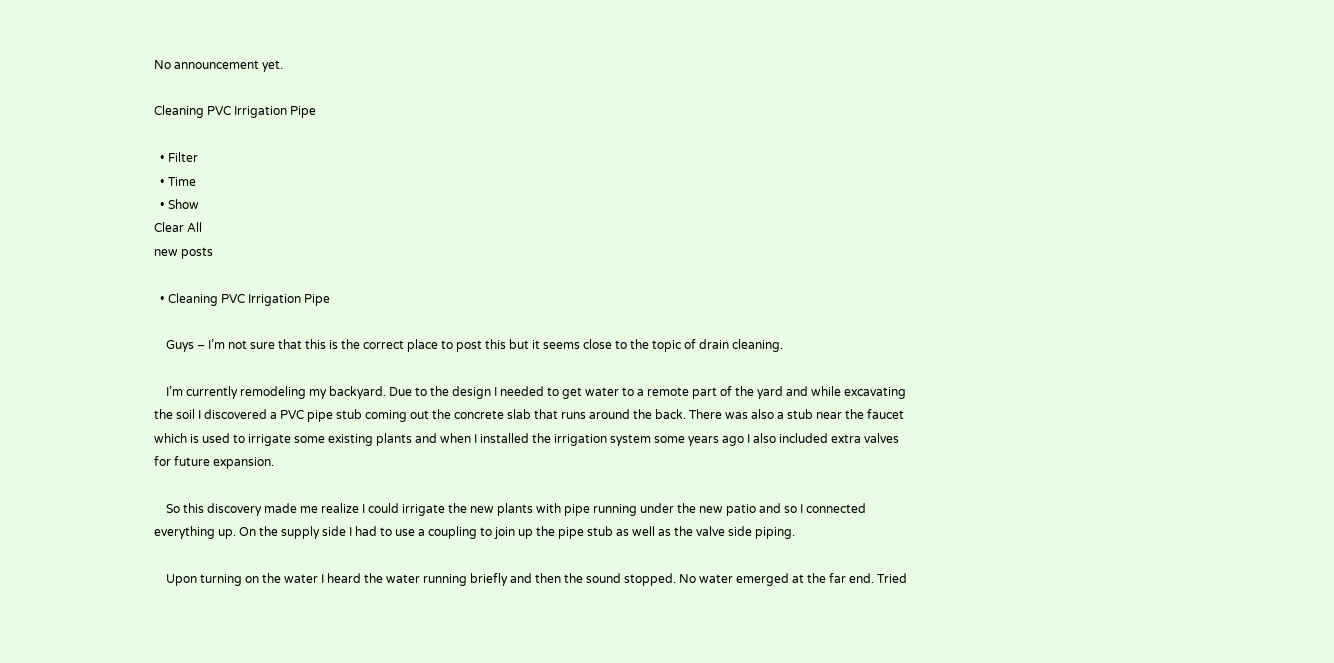No announcement yet.

Cleaning PVC Irrigation Pipe

  • Filter
  • Time
  • Show
Clear All
new posts

  • Cleaning PVC Irrigation Pipe

    Guys – I’m not sure that this is the correct place to post this but it seems close to the topic of drain cleaning.

    I’m currently remodeling my backyard. Due to the design I needed to get water to a remote part of the yard and while excavating the soil I discovered a PVC pipe stub coming out the concrete slab that runs around the back. There was also a stub near the faucet which is used to irrigate some existing plants and when I installed the irrigation system some years ago I also included extra valves for future expansion.

    So this discovery made me realize I could irrigate the new plants with pipe running under the new patio and so I connected everything up. On the supply side I had to use a coupling to join up the pipe stub as well as the valve side piping.

    Upon turning on the water I heard the water running briefly and then the sound stopped. No water emerged at the far end. Tried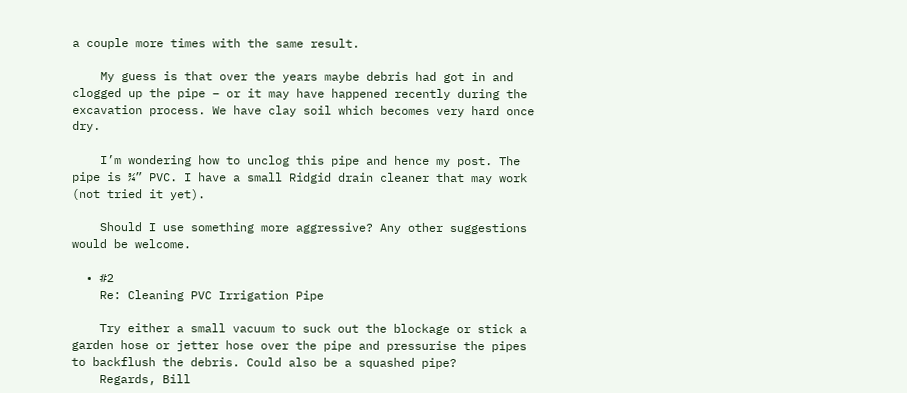a couple more times with the same result.

    My guess is that over the years maybe debris had got in and clogged up the pipe – or it may have happened recently during the excavation process. We have clay soil which becomes very hard once dry.

    I’m wondering how to unclog this pipe and hence my post. The pipe is ¾” PVC. I have a small Ridgid drain cleaner that may work (not tried it yet).

    Should I use something more aggressive? Any other suggestions would be welcome.

  • #2
    Re: Cleaning PVC Irrigation Pipe

    Try either a small vacuum to suck out the blockage or stick a garden hose or jetter hose over the pipe and pressurise the pipes to backflush the debris. Could also be a squashed pipe?
    Regards, Bill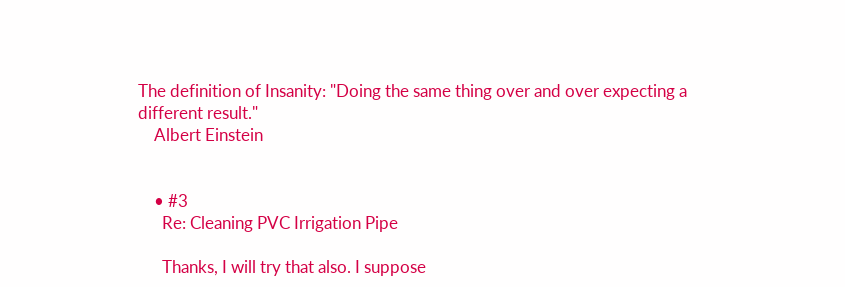The definition of Insanity: "Doing the same thing over and over expecting a different result."
    Albert Einstein


    • #3
      Re: Cleaning PVC Irrigation Pipe

      Thanks, I will try that also. I suppose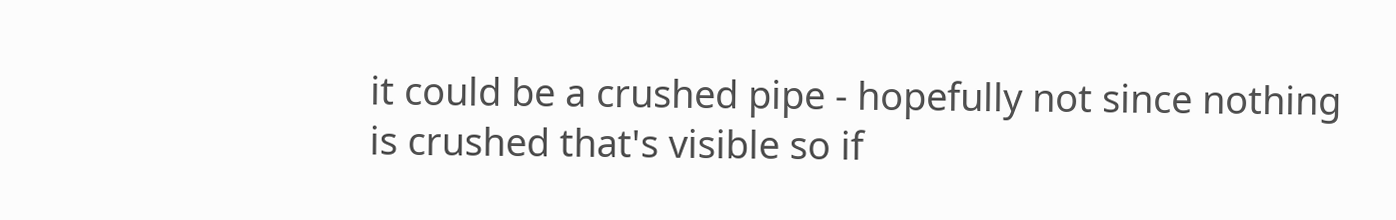it could be a crushed pipe - hopefully not since nothing is crushed that's visible so if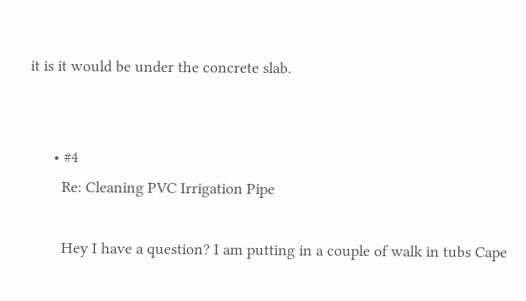it is it would be under the concrete slab.


      • #4
        Re: Cleaning PVC Irrigation Pipe

        Hey I have a question? I am putting in a couple of walk in tubs Cape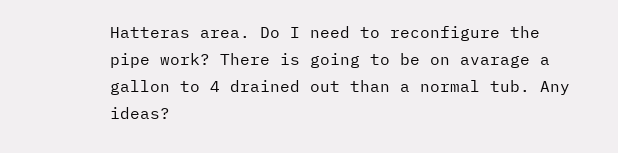Hatteras area. Do I need to reconfigure the pipe work? There is going to be on avarage a gallon to 4 drained out than a normal tub. Any ideas?